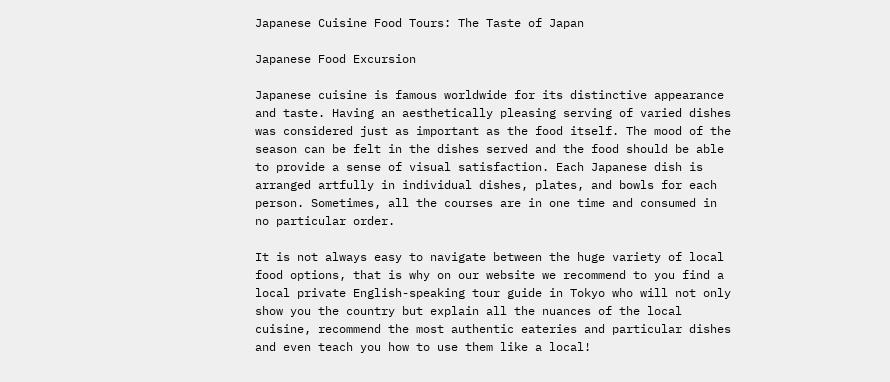Japanese Cuisine Food Tours: The Taste of Japan

Japanese Food Excursion

Japanese cuisine is famous worldwide for its distinctive appearance and taste. Having an aesthetically pleasing serving of varied dishes was considered just as important as the food itself. The mood of the season can be felt in the dishes served and the food should be able to provide a sense of visual satisfaction. Each Japanese dish is arranged artfully in individual dishes, plates, and bowls for each person. Sometimes, all the courses are in one time and consumed in no particular order.

It is not always easy to navigate between the huge variety of local food options, that is why on our website we recommend to you find a local private English-speaking tour guide in Tokyo who will not only show you the country but explain all the nuances of the local cuisine, recommend the most authentic eateries and particular dishes and even teach you how to use them like a local!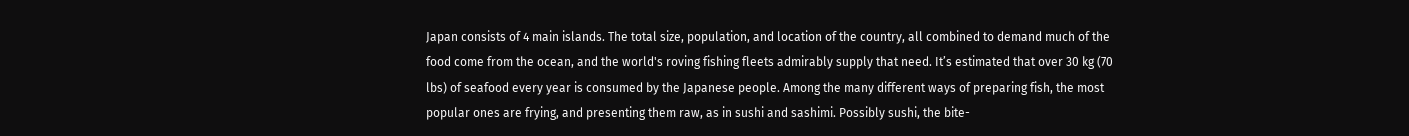Japan consists of 4 main islands. The total size, population, and location of the country, all combined to demand much of the food come from the ocean, and the world's roving fishing fleets admirably supply that need. It’s estimated that over 30 kg (70 lbs) of seafood every year is consumed by the Japanese people. Among the many different ways of preparing fish, the most popular ones are frying, and presenting them raw, as in sushi and sashimi. Possibly sushi, the bite-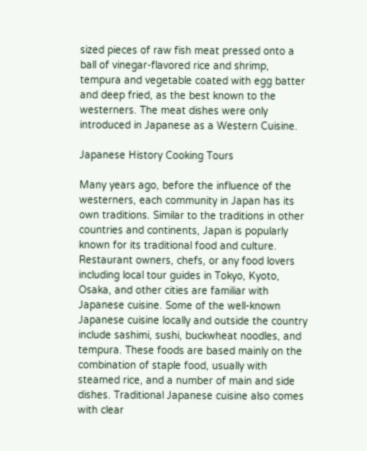sized pieces of raw fish meat pressed onto a ball of vinegar-flavored rice and shrimp, tempura and vegetable coated with egg batter and deep fried, as the best known to the westerners. The meat dishes were only introduced in Japanese as a Western Cuisine.

Japanese History Cooking Tours

Many years ago, before the influence of the westerners, each community in Japan has its own traditions. Similar to the traditions in other countries and continents, Japan is popularly known for its traditional food and culture. Restaurant owners, chefs, or any food lovers including local tour guides in Tokyo, Kyoto, Osaka, and other cities are familiar with Japanese cuisine. Some of the well-known Japanese cuisine locally and outside the country include sashimi, sushi, buckwheat noodles, and tempura. These foods are based mainly on the combination of staple food, usually with steamed rice, and a number of main and side dishes. Traditional Japanese cuisine also comes with clear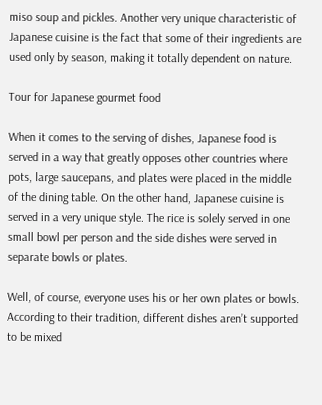miso soup and pickles. Another very unique characteristic of Japanese cuisine is the fact that some of their ingredients are used only by season, making it totally dependent on nature.

Tour for Japanese gourmet food

When it comes to the serving of dishes, Japanese food is served in a way that greatly opposes other countries where pots, large saucepans, and plates were placed in the middle of the dining table. On the other hand, Japanese cuisine is served in a very unique style. The rice is solely served in one small bowl per person and the side dishes were served in separate bowls or plates.

Well, of course, everyone uses his or her own plates or bowls. According to their tradition, different dishes aren’t supported to be mixed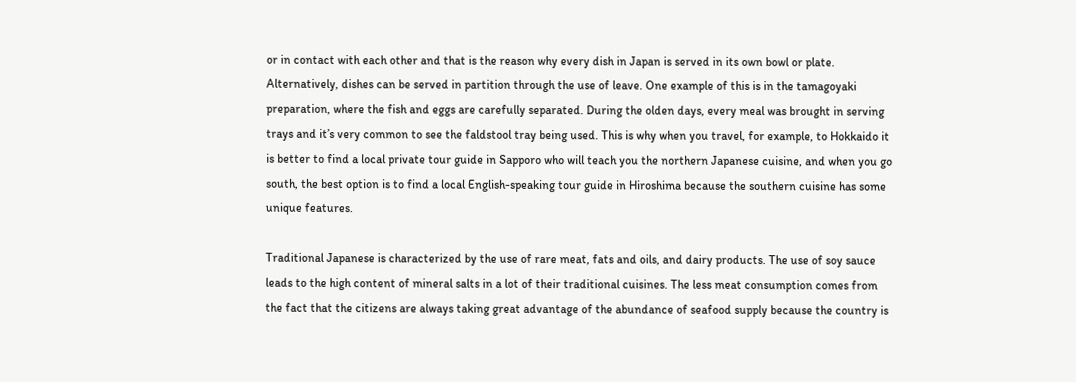or in contact with each other and that is the reason why every dish in Japan is served in its own bowl or plate. Alternatively, dishes can be served in partition through the use of leave. One example of this is in the tamagoyaki preparation, where the fish and eggs are carefully separated. During the olden days, every meal was brought in serving trays and it’s very common to see the faldstool tray being used. This is why when you travel, for example, to Hokkaido it is better to find a local private tour guide in Sapporo who will teach you the northern Japanese cuisine, and when you go south, the best option is to find a local English-speaking tour guide in Hiroshima because the southern cuisine has some unique features.

Traditional Japanese is characterized by the use of rare meat, fats and oils, and dairy products. The use of soy sauce leads to the high content of mineral salts in a lot of their traditional cuisines. The less meat consumption comes from the fact that the citizens are always taking great advantage of the abundance of seafood supply because the country is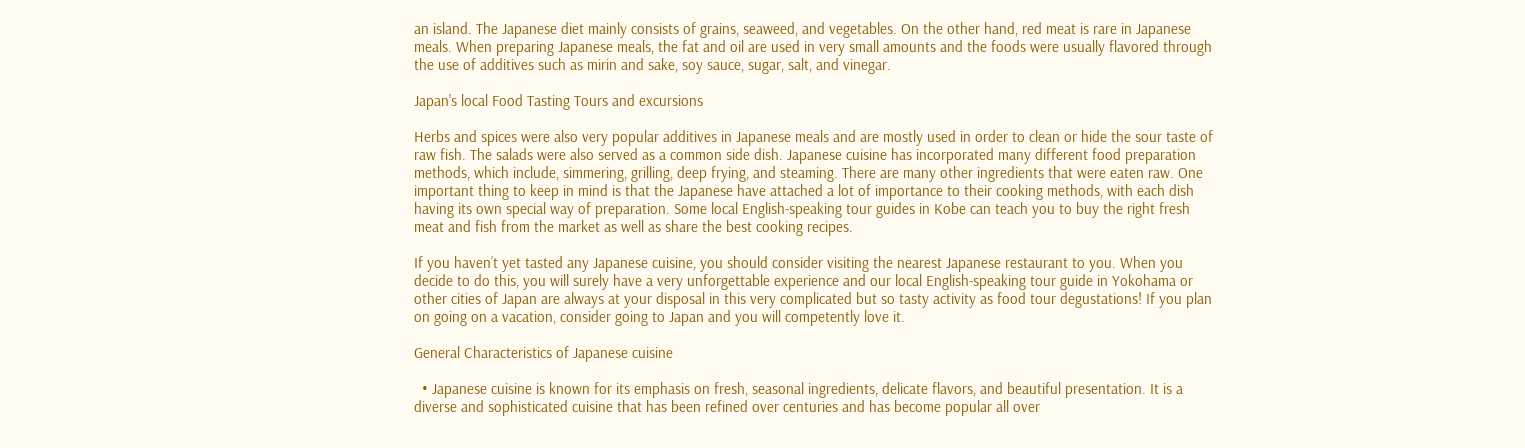an island. The Japanese diet mainly consists of grains, seaweed, and vegetables. On the other hand, red meat is rare in Japanese meals. When preparing Japanese meals, the fat and oil are used in very small amounts and the foods were usually flavored through the use of additives such as mirin and sake, soy sauce, sugar, salt, and vinegar.

Japan's local Food Tasting Tours and excursions

Herbs and spices were also very popular additives in Japanese meals and are mostly used in order to clean or hide the sour taste of raw fish. The salads were also served as a common side dish. Japanese cuisine has incorporated many different food preparation methods, which include, simmering, grilling, deep frying, and steaming. There are many other ingredients that were eaten raw. One important thing to keep in mind is that the Japanese have attached a lot of importance to their cooking methods, with each dish having its own special way of preparation. Some local English-speaking tour guides in Kobe can teach you to buy the right fresh meat and fish from the market as well as share the best cooking recipes.

If you haven’t yet tasted any Japanese cuisine, you should consider visiting the nearest Japanese restaurant to you. When you decide to do this, you will surely have a very unforgettable experience and our local English-speaking tour guide in Yokohama or other cities of Japan are always at your disposal in this very complicated but so tasty activity as food tour degustations! If you plan on going on a vacation, consider going to Japan and you will competently love it.

General Characteristics of Japanese cuisine

  • Japanese cuisine is known for its emphasis on fresh, seasonal ingredients, delicate flavors, and beautiful presentation. It is a diverse and sophisticated cuisine that has been refined over centuries and has become popular all over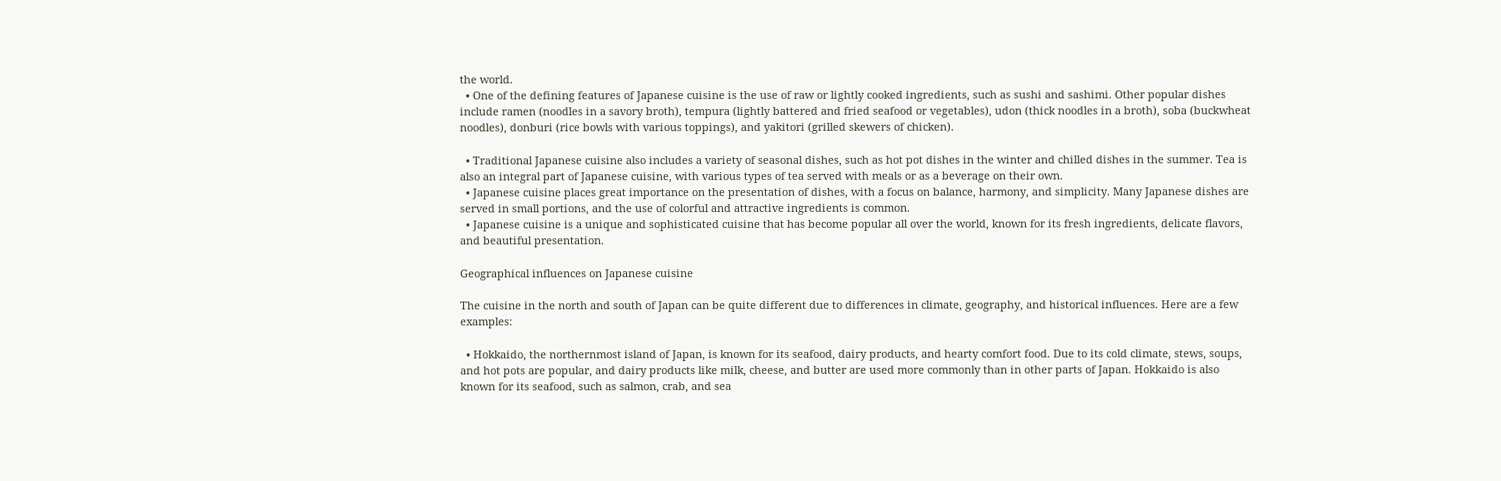the world.
  • One of the defining features of Japanese cuisine is the use of raw or lightly cooked ingredients, such as sushi and sashimi. Other popular dishes include ramen (noodles in a savory broth), tempura (lightly battered and fried seafood or vegetables), udon (thick noodles in a broth), soba (buckwheat noodles), donburi (rice bowls with various toppings), and yakitori (grilled skewers of chicken).

  • Traditional Japanese cuisine also includes a variety of seasonal dishes, such as hot pot dishes in the winter and chilled dishes in the summer. Tea is also an integral part of Japanese cuisine, with various types of tea served with meals or as a beverage on their own.
  • Japanese cuisine places great importance on the presentation of dishes, with a focus on balance, harmony, and simplicity. Many Japanese dishes are served in small portions, and the use of colorful and attractive ingredients is common.
  • Japanese cuisine is a unique and sophisticated cuisine that has become popular all over the world, known for its fresh ingredients, delicate flavors, and beautiful presentation.

Geographical influences on Japanese cuisine

The cuisine in the north and south of Japan can be quite different due to differences in climate, geography, and historical influences. Here are a few examples:

  • Hokkaido, the northernmost island of Japan, is known for its seafood, dairy products, and hearty comfort food. Due to its cold climate, stews, soups, and hot pots are popular, and dairy products like milk, cheese, and butter are used more commonly than in other parts of Japan. Hokkaido is also known for its seafood, such as salmon, crab, and sea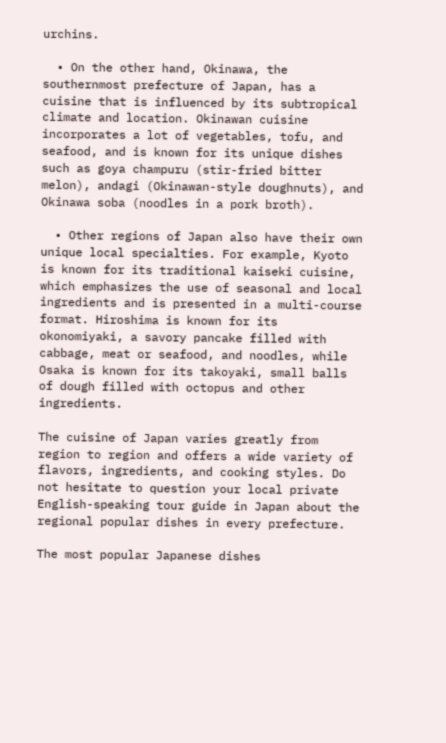urchins.

  • On the other hand, Okinawa, the southernmost prefecture of Japan, has a cuisine that is influenced by its subtropical climate and location. Okinawan cuisine incorporates a lot of vegetables, tofu, and seafood, and is known for its unique dishes such as goya champuru (stir-fried bitter melon), andagi (Okinawan-style doughnuts), and Okinawa soba (noodles in a pork broth).

  • Other regions of Japan also have their own unique local specialties. For example, Kyoto is known for its traditional kaiseki cuisine, which emphasizes the use of seasonal and local ingredients and is presented in a multi-course format. Hiroshima is known for its okonomiyaki, a savory pancake filled with cabbage, meat or seafood, and noodles, while Osaka is known for its takoyaki, small balls of dough filled with octopus and other ingredients.

The cuisine of Japan varies greatly from region to region and offers a wide variety of flavors, ingredients, and cooking styles. Do not hesitate to question your local private English-speaking tour guide in Japan about the regional popular dishes in every prefecture.

The most popular Japanese dishes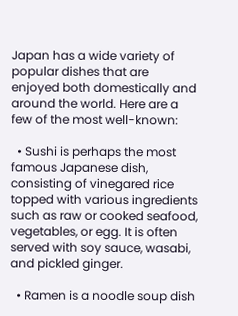Japan has a wide variety of popular dishes that are enjoyed both domestically and around the world. Here are a few of the most well-known:

  • Sushi is perhaps the most famous Japanese dish, consisting of vinegared rice topped with various ingredients such as raw or cooked seafood, vegetables, or egg. It is often served with soy sauce, wasabi, and pickled ginger.

  • Ramen is a noodle soup dish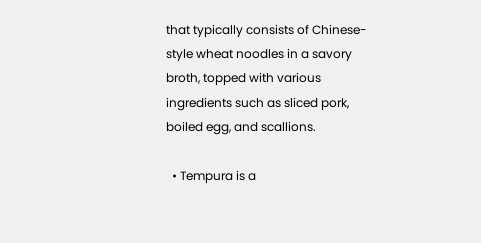that typically consists of Chinese-style wheat noodles in a savory broth, topped with various ingredients such as sliced pork, boiled egg, and scallions.

  • Tempura is a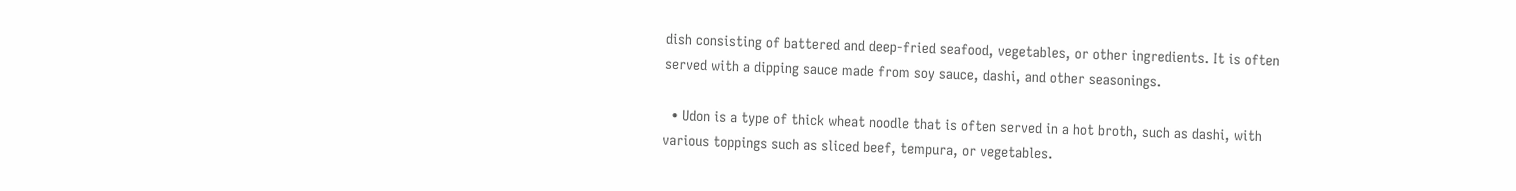dish consisting of battered and deep-fried seafood, vegetables, or other ingredients. It is often served with a dipping sauce made from soy sauce, dashi, and other seasonings.

  • Udon is a type of thick wheat noodle that is often served in a hot broth, such as dashi, with various toppings such as sliced beef, tempura, or vegetables.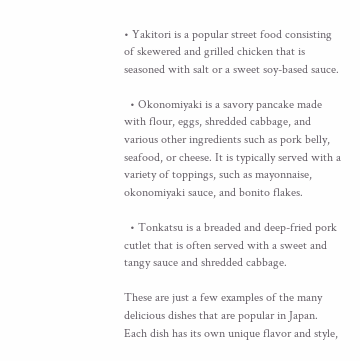• Yakitori is a popular street food consisting of skewered and grilled chicken that is seasoned with salt or a sweet soy-based sauce.

  • Okonomiyaki is a savory pancake made with flour, eggs, shredded cabbage, and various other ingredients such as pork belly, seafood, or cheese. It is typically served with a variety of toppings, such as mayonnaise, okonomiyaki sauce, and bonito flakes.

  • Tonkatsu is a breaded and deep-fried pork cutlet that is often served with a sweet and tangy sauce and shredded cabbage.

These are just a few examples of the many delicious dishes that are popular in Japan. Each dish has its own unique flavor and style,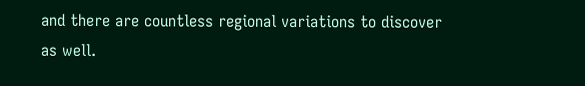and there are countless regional variations to discover as well.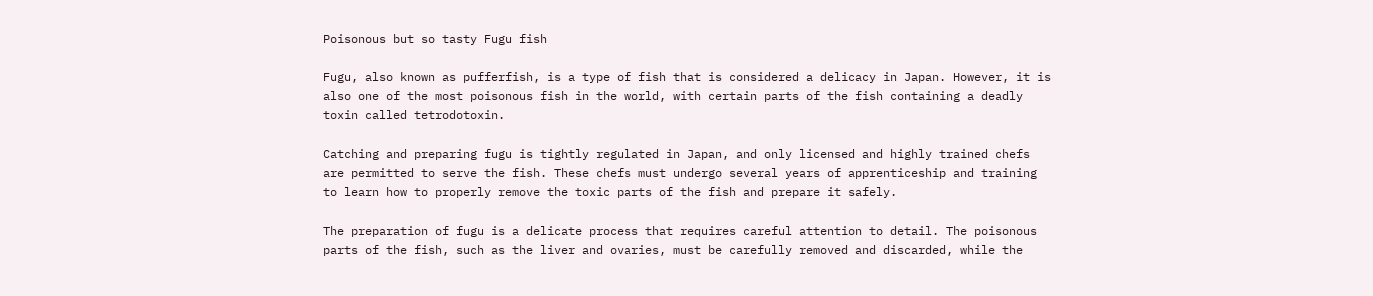Poisonous but so tasty Fugu fish

Fugu, also known as pufferfish, is a type of fish that is considered a delicacy in Japan. However, it is also one of the most poisonous fish in the world, with certain parts of the fish containing a deadly toxin called tetrodotoxin.

Catching and preparing fugu is tightly regulated in Japan, and only licensed and highly trained chefs are permitted to serve the fish. These chefs must undergo several years of apprenticeship and training to learn how to properly remove the toxic parts of the fish and prepare it safely.

The preparation of fugu is a delicate process that requires careful attention to detail. The poisonous parts of the fish, such as the liver and ovaries, must be carefully removed and discarded, while the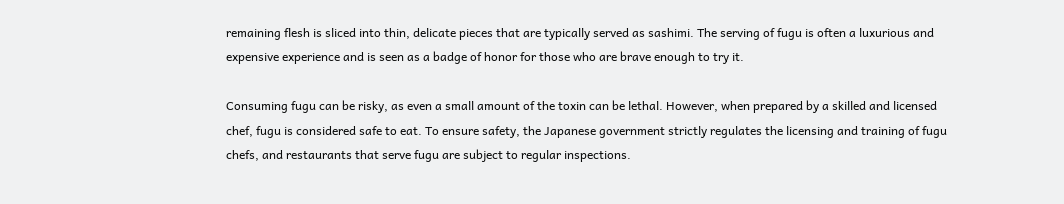remaining flesh is sliced into thin, delicate pieces that are typically served as sashimi. The serving of fugu is often a luxurious and expensive experience and is seen as a badge of honor for those who are brave enough to try it.

Consuming fugu can be risky, as even a small amount of the toxin can be lethal. However, when prepared by a skilled and licensed chef, fugu is considered safe to eat. To ensure safety, the Japanese government strictly regulates the licensing and training of fugu chefs, and restaurants that serve fugu are subject to regular inspections.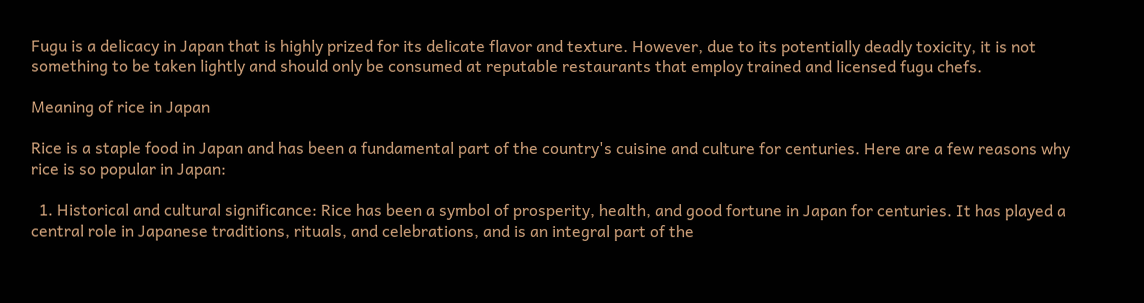Fugu is a delicacy in Japan that is highly prized for its delicate flavor and texture. However, due to its potentially deadly toxicity, it is not something to be taken lightly and should only be consumed at reputable restaurants that employ trained and licensed fugu chefs.

Meaning of rice in Japan

Rice is a staple food in Japan and has been a fundamental part of the country's cuisine and culture for centuries. Here are a few reasons why rice is so popular in Japan:

  1. Historical and cultural significance: Rice has been a symbol of prosperity, health, and good fortune in Japan for centuries. It has played a central role in Japanese traditions, rituals, and celebrations, and is an integral part of the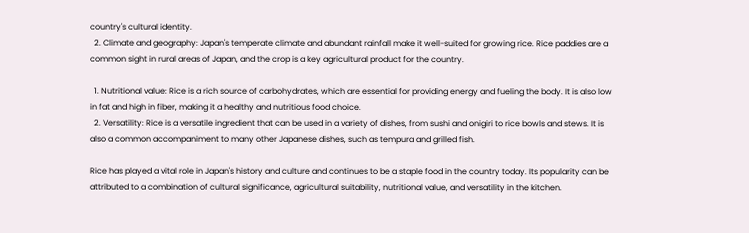country's cultural identity.
  2. Climate and geography: Japan's temperate climate and abundant rainfall make it well-suited for growing rice. Rice paddies are a common sight in rural areas of Japan, and the crop is a key agricultural product for the country.

  1. Nutritional value: Rice is a rich source of carbohydrates, which are essential for providing energy and fueling the body. It is also low in fat and high in fiber, making it a healthy and nutritious food choice.
  2. Versatility: Rice is a versatile ingredient that can be used in a variety of dishes, from sushi and onigiri to rice bowls and stews. It is also a common accompaniment to many other Japanese dishes, such as tempura and grilled fish.

Rice has played a vital role in Japan's history and culture and continues to be a staple food in the country today. Its popularity can be attributed to a combination of cultural significance, agricultural suitability, nutritional value, and versatility in the kitchen.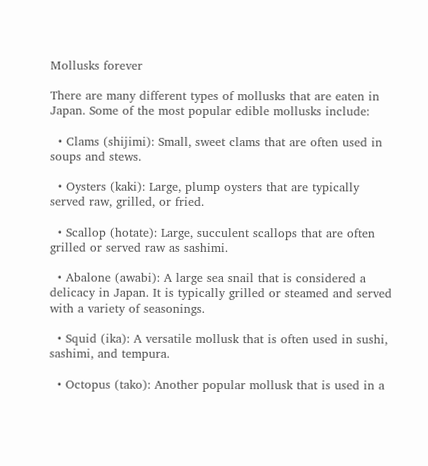Mollusks forever

There are many different types of mollusks that are eaten in Japan. Some of the most popular edible mollusks include:

  • Clams (shijimi): Small, sweet clams that are often used in soups and stews.

  • Oysters (kaki): Large, plump oysters that are typically served raw, grilled, or fried.

  • Scallop (hotate): Large, succulent scallops that are often grilled or served raw as sashimi.

  • Abalone (awabi): A large sea snail that is considered a delicacy in Japan. It is typically grilled or steamed and served with a variety of seasonings.

  • Squid (ika): A versatile mollusk that is often used in sushi, sashimi, and tempura.

  • Octopus (tako): Another popular mollusk that is used in a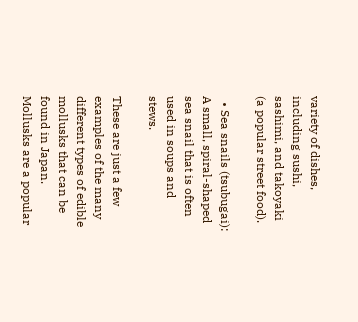variety of dishes, including sushi, sashimi, and takoyaki (a popular street food).

  • Sea snails (tsubugai): A small, spiral-shaped sea snail that is often used in soups and stews.

These are just a few examples of the many different types of edible mollusks that can be found in Japan. Mollusks are a popular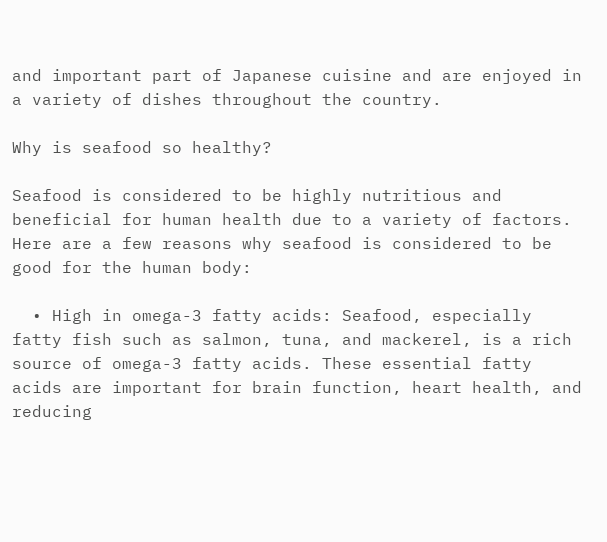and important part of Japanese cuisine and are enjoyed in a variety of dishes throughout the country.

Why is seafood so healthy?

Seafood is considered to be highly nutritious and beneficial for human health due to a variety of factors. Here are a few reasons why seafood is considered to be good for the human body:

  • High in omega-3 fatty acids: Seafood, especially fatty fish such as salmon, tuna, and mackerel, is a rich source of omega-3 fatty acids. These essential fatty acids are important for brain function, heart health, and reducing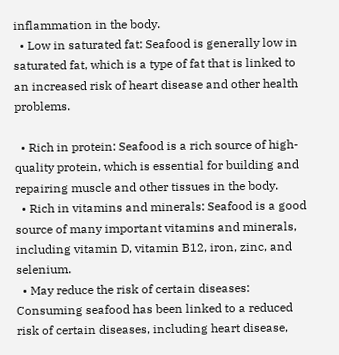inflammation in the body.
  • Low in saturated fat: Seafood is generally low in saturated fat, which is a type of fat that is linked to an increased risk of heart disease and other health problems.

  • Rich in protein: Seafood is a rich source of high-quality protein, which is essential for building and repairing muscle and other tissues in the body.
  • Rich in vitamins and minerals: Seafood is a good source of many important vitamins and minerals, including vitamin D, vitamin B12, iron, zinc, and selenium.
  • May reduce the risk of certain diseases: Consuming seafood has been linked to a reduced risk of certain diseases, including heart disease,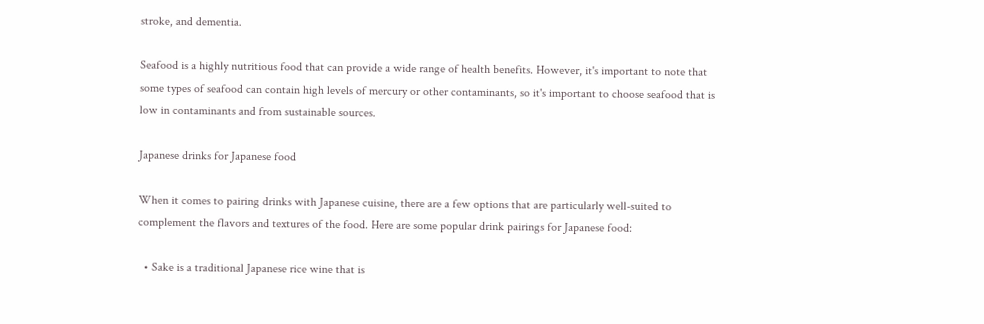stroke, and dementia.

Seafood is a highly nutritious food that can provide a wide range of health benefits. However, it's important to note that some types of seafood can contain high levels of mercury or other contaminants, so it's important to choose seafood that is low in contaminants and from sustainable sources.

Japanese drinks for Japanese food

When it comes to pairing drinks with Japanese cuisine, there are a few options that are particularly well-suited to complement the flavors and textures of the food. Here are some popular drink pairings for Japanese food:

  • Sake is a traditional Japanese rice wine that is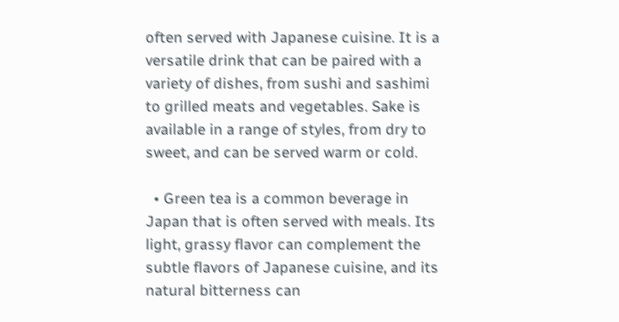often served with Japanese cuisine. It is a versatile drink that can be paired with a variety of dishes, from sushi and sashimi to grilled meats and vegetables. Sake is available in a range of styles, from dry to sweet, and can be served warm or cold.

  • Green tea is a common beverage in Japan that is often served with meals. Its light, grassy flavor can complement the subtle flavors of Japanese cuisine, and its natural bitterness can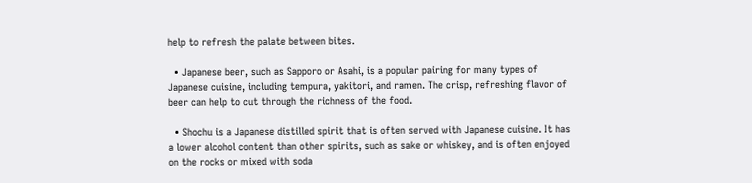help to refresh the palate between bites.

  • Japanese beer, such as Sapporo or Asahi, is a popular pairing for many types of Japanese cuisine, including tempura, yakitori, and ramen. The crisp, refreshing flavor of beer can help to cut through the richness of the food.

  • Shochu is a Japanese distilled spirit that is often served with Japanese cuisine. It has a lower alcohol content than other spirits, such as sake or whiskey, and is often enjoyed on the rocks or mixed with soda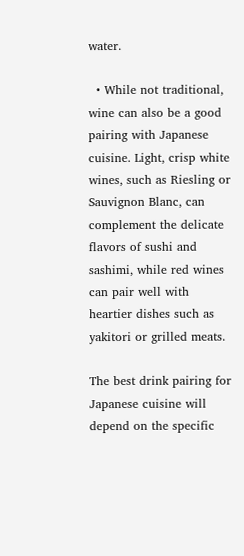water.

  • While not traditional, wine can also be a good pairing with Japanese cuisine. Light, crisp white wines, such as Riesling or Sauvignon Blanc, can complement the delicate flavors of sushi and sashimi, while red wines can pair well with heartier dishes such as yakitori or grilled meats.

The best drink pairing for Japanese cuisine will depend on the specific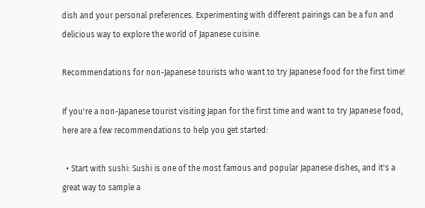dish and your personal preferences. Experimenting with different pairings can be a fun and delicious way to explore the world of Japanese cuisine.

Recommendations for non-Japanese tourists who want to try Japanese food for the first time!

If you're a non-Japanese tourist visiting Japan for the first time and want to try Japanese food, here are a few recommendations to help you get started:

  • Start with sushi: Sushi is one of the most famous and popular Japanese dishes, and it's a great way to sample a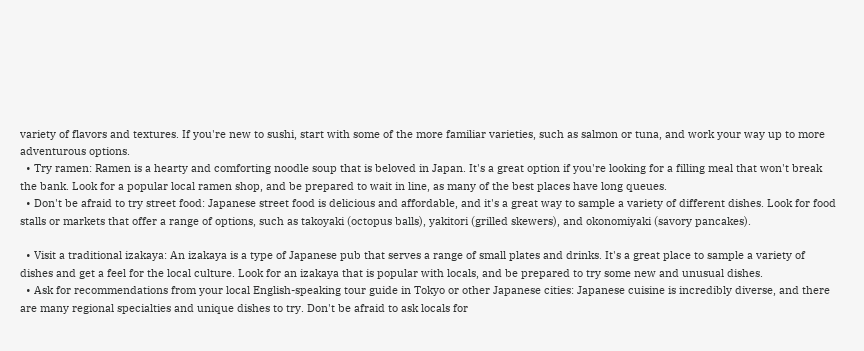variety of flavors and textures. If you're new to sushi, start with some of the more familiar varieties, such as salmon or tuna, and work your way up to more adventurous options.
  • Try ramen: Ramen is a hearty and comforting noodle soup that is beloved in Japan. It's a great option if you're looking for a filling meal that won't break the bank. Look for a popular local ramen shop, and be prepared to wait in line, as many of the best places have long queues.
  • Don't be afraid to try street food: Japanese street food is delicious and affordable, and it's a great way to sample a variety of different dishes. Look for food stalls or markets that offer a range of options, such as takoyaki (octopus balls), yakitori (grilled skewers), and okonomiyaki (savory pancakes).

  • Visit a traditional izakaya: An izakaya is a type of Japanese pub that serves a range of small plates and drinks. It's a great place to sample a variety of dishes and get a feel for the local culture. Look for an izakaya that is popular with locals, and be prepared to try some new and unusual dishes.
  • Ask for recommendations from your local English-speaking tour guide in Tokyo or other Japanese cities: Japanese cuisine is incredibly diverse, and there are many regional specialties and unique dishes to try. Don't be afraid to ask locals for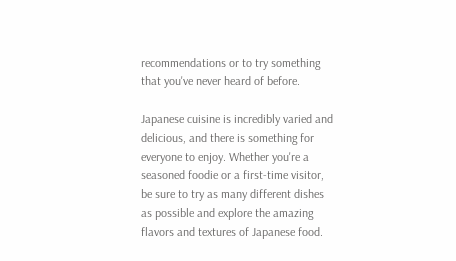recommendations or to try something that you've never heard of before.

Japanese cuisine is incredibly varied and delicious, and there is something for everyone to enjoy. Whether you're a seasoned foodie or a first-time visitor, be sure to try as many different dishes as possible and explore the amazing flavors and textures of Japanese food.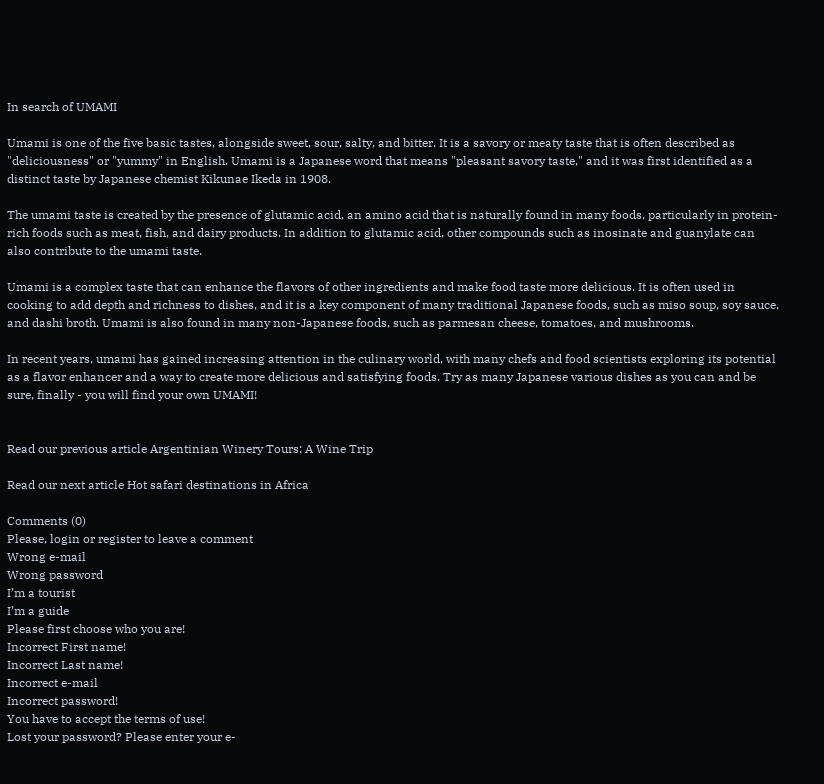In search of UMAMI

Umami is one of the five basic tastes, alongside sweet, sour, salty, and bitter. It is a savory or meaty taste that is often described as "deliciousness" or "yummy" in English. Umami is a Japanese word that means "pleasant savory taste," and it was first identified as a distinct taste by Japanese chemist Kikunae Ikeda in 1908.

The umami taste is created by the presence of glutamic acid, an amino acid that is naturally found in many foods, particularly in protein-rich foods such as meat, fish, and dairy products. In addition to glutamic acid, other compounds such as inosinate and guanylate can also contribute to the umami taste.

Umami is a complex taste that can enhance the flavors of other ingredients and make food taste more delicious. It is often used in cooking to add depth and richness to dishes, and it is a key component of many traditional Japanese foods, such as miso soup, soy sauce, and dashi broth. Umami is also found in many non-Japanese foods, such as parmesan cheese, tomatoes, and mushrooms.

In recent years, umami has gained increasing attention in the culinary world, with many chefs and food scientists exploring its potential as a flavor enhancer and a way to create more delicious and satisfying foods. Try as many Japanese various dishes as you can and be sure, finally - you will find your own UMAMI!


Read our previous article Argentinian Winery Tours: A Wine Trip

Read our next article Hot safari destinations in Africa

Comments (0)
Please, login or register to leave a comment
Wrong e-mail
Wrong password
I’m a tourist
I’m a guide
Please first choose who you are!
Incorrect First name!
Incorrect Last name!
Incorrect e-mail
Incorrect password!
You have to accept the terms of use!
Lost your password? Please enter your e-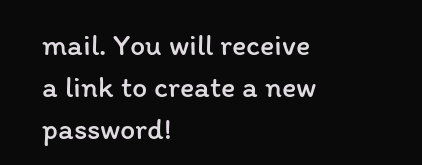mail. You will receive a link to create a new password!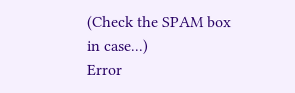(Check the SPAM box in case...)
Error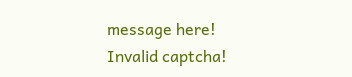message here!
Invalid captcha!